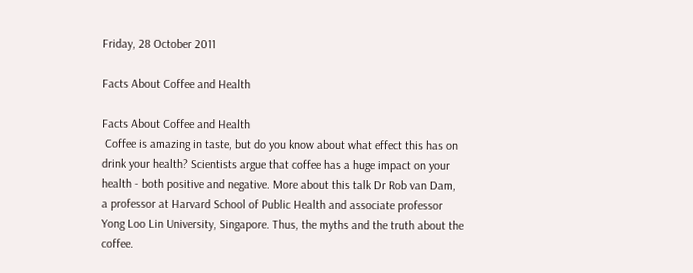Friday, 28 October 2011

Facts About Coffee and Health

Facts About Coffee and Health
 Coffee is amazing in taste, but do you know about what effect this has on drink your health? Scientists argue that coffee has a huge impact on your health - both positive and negative. More about this talk Dr Rob van Dam, a professor at Harvard School of Public Health and associate professor Yong Loo Lin University, Singapore. Thus, the myths and the truth about the coffee.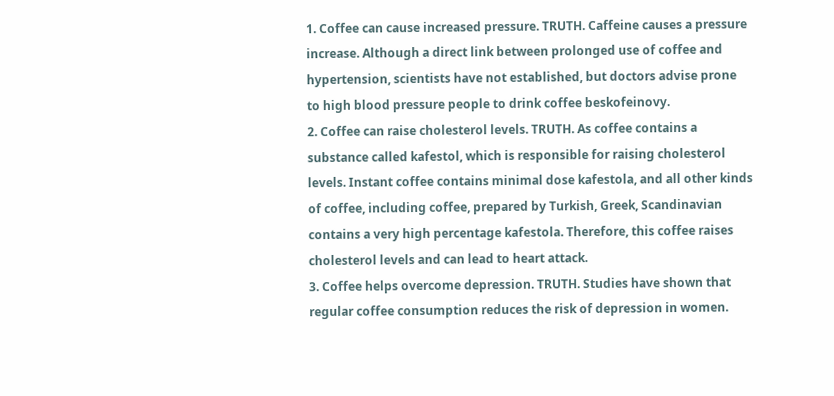1. Coffee can cause increased pressure. TRUTH. Caffeine causes a pressure increase. Although a direct link between prolonged use of coffee and hypertension, scientists have not established, but doctors advise prone to high blood pressure people to drink coffee beskofeinovy.
2. Coffee can raise cholesterol levels. TRUTH. As coffee contains a substance called kafestol, which is responsible for raising cholesterol levels. Instant coffee contains minimal dose kafestola, and all other kinds of coffee, including coffee, prepared by Turkish, Greek, Scandinavian contains a very high percentage kafestola. Therefore, this coffee raises cholesterol levels and can lead to heart attack.
3. Coffee helps overcome depression. TRUTH. Studies have shown that regular coffee consumption reduces the risk of depression in women.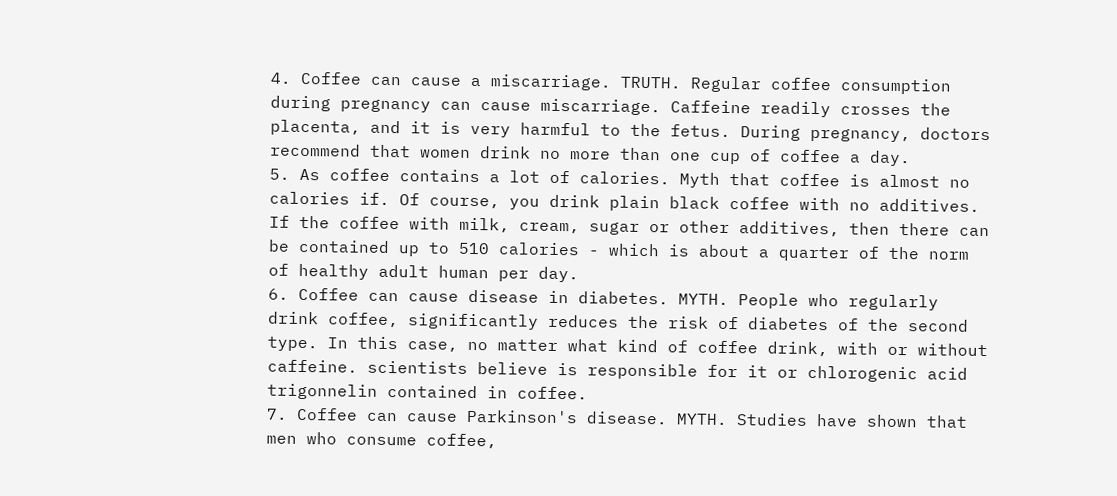4. Coffee can cause a miscarriage. TRUTH. Regular coffee consumption during pregnancy can cause miscarriage. Caffeine readily crosses the placenta, and it is very harmful to the fetus. During pregnancy, doctors recommend that women drink no more than one cup of coffee a day.
5. As coffee contains a lot of calories. Myth that coffee is almost no calories if. Of course, you drink plain black coffee with no additives. If the coffee with milk, cream, sugar or other additives, then there can be contained up to 510 calories - which is about a quarter of the norm of healthy adult human per day.
6. Coffee can cause disease in diabetes. MYTH. People who regularly drink coffee, significantly reduces the risk of diabetes of the second type. In this case, no matter what kind of coffee drink, with or without caffeine. scientists believe is responsible for it or chlorogenic acid trigonnelin contained in coffee.
7. Coffee can cause Parkinson's disease. MYTH. Studies have shown that men who consume coffee,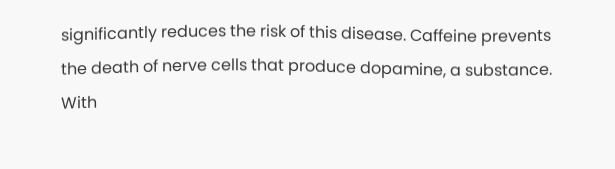significantly reduces the risk of this disease. Caffeine prevents the death of nerve cells that produce dopamine, a substance. With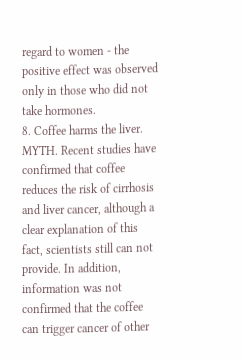regard to women - the positive effect was observed only in those who did not take hormones.
8. Coffee harms the liver. MYTH. Recent studies have confirmed that coffee reduces the risk of cirrhosis and liver cancer, although a clear explanation of this fact, scientists still can not provide. In addition, information was not confirmed that the coffee can trigger cancer of other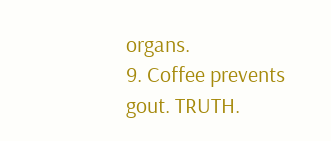organs.
9. Coffee prevents gout. TRUTH.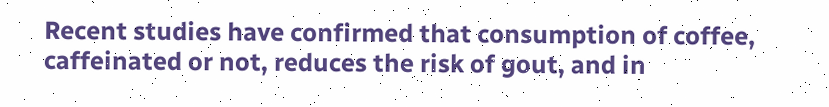Recent studies have confirmed that consumption of coffee, caffeinated or not, reduces the risk of gout, and in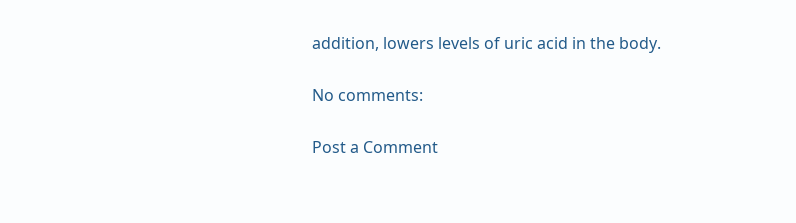addition, lowers levels of uric acid in the body.

No comments:

Post a Comment